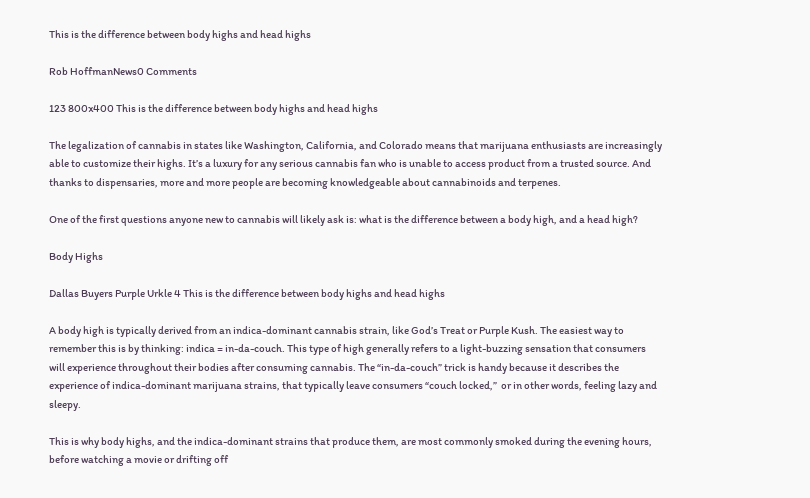This is the difference between body highs and head highs

Rob HoffmanNews0 Comments

123 800x400 This is the difference between body highs and head highs

The legalization of cannabis in states like Washington, California, and Colorado means that marijuana enthusiasts are increasingly able to customize their highs. It’s a luxury for any serious cannabis fan who is unable to access product from a trusted source. And thanks to dispensaries, more and more people are becoming knowledgeable about cannabinoids and terpenes.

One of the first questions anyone new to cannabis will likely ask is: what is the difference between a body high, and a head high?

Body Highs

Dallas Buyers Purple Urkle 4 This is the difference between body highs and head highs

A body high is typically derived from an indica-dominant cannabis strain, like God’s Treat or Purple Kush. The easiest way to remember this is by thinking: indica = in-da-couch. This type of high generally refers to a light-buzzing sensation that consumers will experience throughout their bodies after consuming cannabis. The “in-da-couch” trick is handy because it describes the experience of indica-dominant marijuana strains, that typically leave consumers “couch locked,”  or in other words, feeling lazy and sleepy.

This is why body highs, and the indica-dominant strains that produce them, are most commonly smoked during the evening hours, before watching a movie or drifting off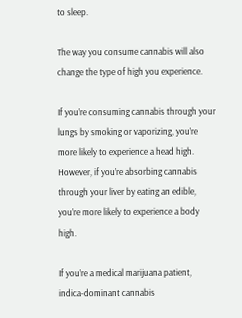to sleep.

The way you consume cannabis will also change the type of high you experience.

If you’re consuming cannabis through your lungs by smoking or vaporizing, you’re more likely to experience a head high. However, if you’re absorbing cannabis through your liver by eating an edible, you’re more likely to experience a body high.

If you’re a medical marijuana patient, indica-dominant cannabis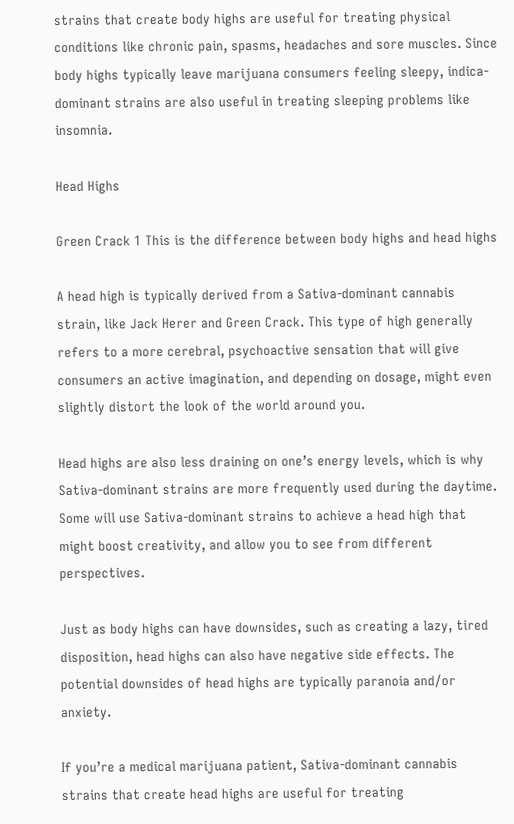strains that create body highs are useful for treating physical conditions like chronic pain, spasms, headaches and sore muscles. Since body highs typically leave marijuana consumers feeling sleepy, indica-dominant strains are also useful in treating sleeping problems like insomnia.

Head Highs

Green Crack 1 This is the difference between body highs and head highs

A head high is typically derived from a Sativa-dominant cannabis strain, like Jack Herer and Green Crack. This type of high generally refers to a more cerebral, psychoactive sensation that will give consumers an active imagination, and depending on dosage, might even slightly distort the look of the world around you.

Head highs are also less draining on one’s energy levels, which is why Sativa-dominant strains are more frequently used during the daytime. Some will use Sativa-dominant strains to achieve a head high that might boost creativity, and allow you to see from different perspectives.

Just as body highs can have downsides, such as creating a lazy, tired disposition, head highs can also have negative side effects. The potential downsides of head highs are typically paranoia and/or anxiety.

If you’re a medical marijuana patient, Sativa-dominant cannabis strains that create head highs are useful for treating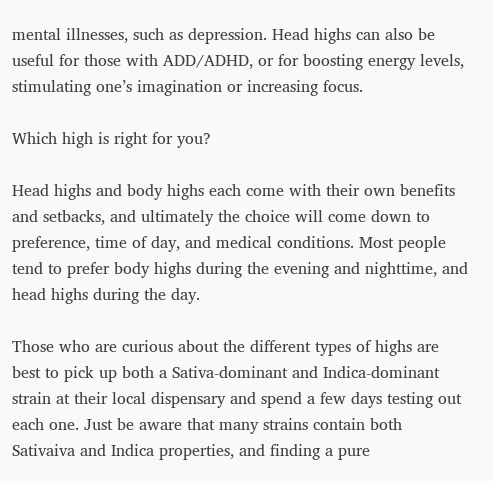mental illnesses, such as depression. Head highs can also be useful for those with ADD/ADHD, or for boosting energy levels, stimulating one’s imagination or increasing focus.

Which high is right for you?

Head highs and body highs each come with their own benefits and setbacks, and ultimately the choice will come down to preference, time of day, and medical conditions. Most people tend to prefer body highs during the evening and nighttime, and head highs during the day.

Those who are curious about the different types of highs are best to pick up both a Sativa-dominant and Indica-dominant strain at their local dispensary and spend a few days testing out each one. Just be aware that many strains contain both Sativaiva and Indica properties, and finding a pure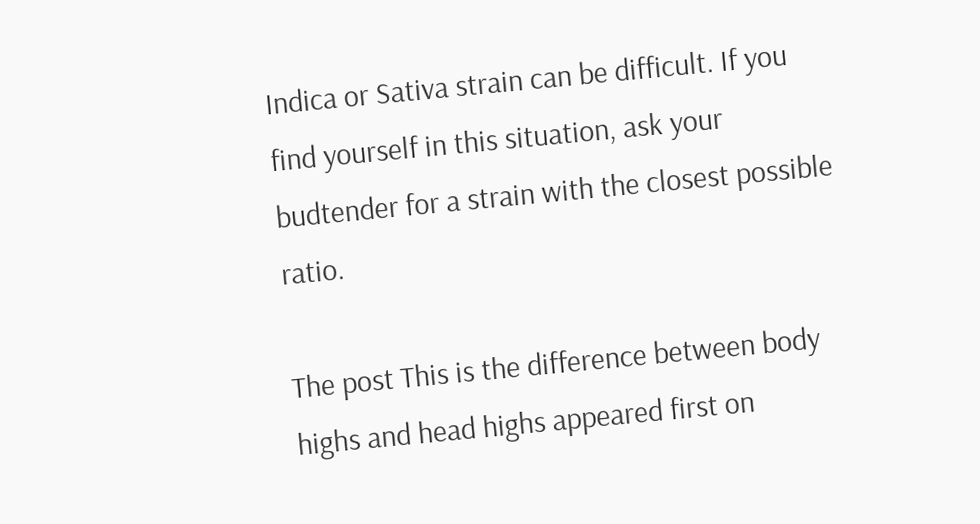Indica or Sativa strain can be difficult. If you find yourself in this situation, ask your budtender for a strain with the closest possible ratio.

The post This is the difference between body highs and head highs appeared first on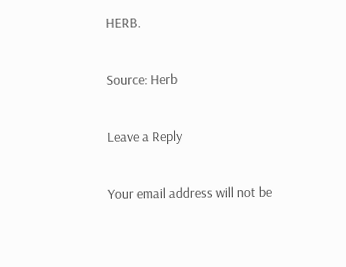HERB.

Source: Herb

Leave a Reply

Your email address will not be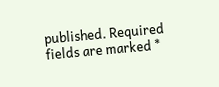published. Required fields are marked *